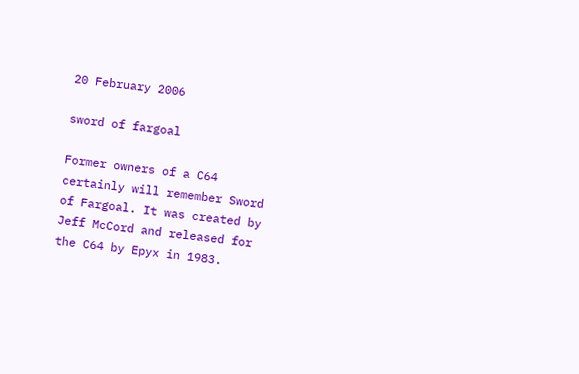20 February 2006

sword of fargoal

Former owners of a C64 certainly will remember Sword of Fargoal. It was created by Jeff McCord and released for the C64 by Epyx in 1983.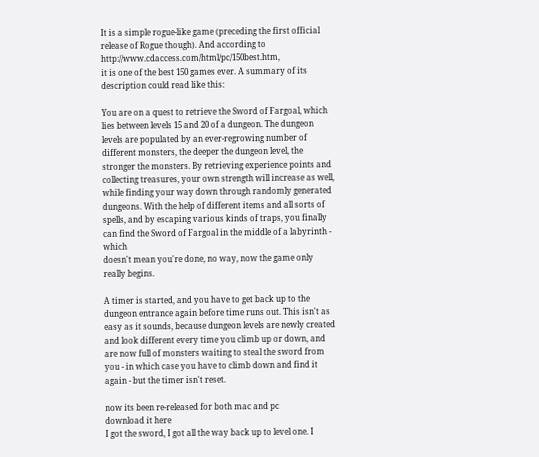It is a simple rogue-like game (preceding the first official release of Rogue though). And according to http://www.cdaccess.com/html/pc/150best.htm,
it is one of the best 150 games ever. A summary of its description could read like this:

You are on a quest to retrieve the Sword of Fargoal, which lies between levels 15 and 20 of a dungeon. The dungeon levels are populated by an ever-regrowing number of different monsters, the deeper the dungeon level, the stronger the monsters. By retrieving experience points and collecting treasures, your own strength will increase as well, while finding your way down through randomly generated dungeons. With the help of different items and all sorts of spells, and by escaping various kinds of traps, you finally can find the Sword of Fargoal in the middle of a labyrinth - which
doesn't mean you're done, no way, now the game only really begins.

A timer is started, and you have to get back up to the dungeon entrance again before time runs out. This isn't as easy as it sounds, because dungeon levels are newly created and look different every time you climb up or down, and are now full of monsters waiting to steal the sword from you - in which case you have to climb down and find it again - but the timer isn't reset.

now its been re-released for both mac and pc
download it here
I got the sword, I got all the way back up to level one. I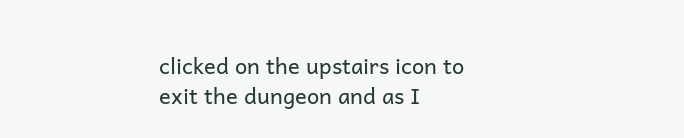clicked on the upstairs icon to exit the dungeon and as I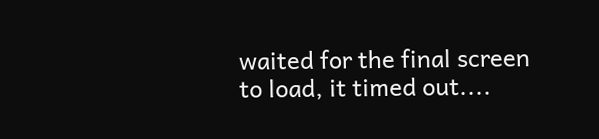waited for the final screen to load, it timed out....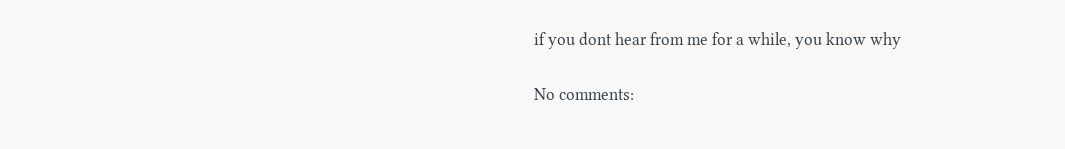if you dont hear from me for a while, you know why

No comments: